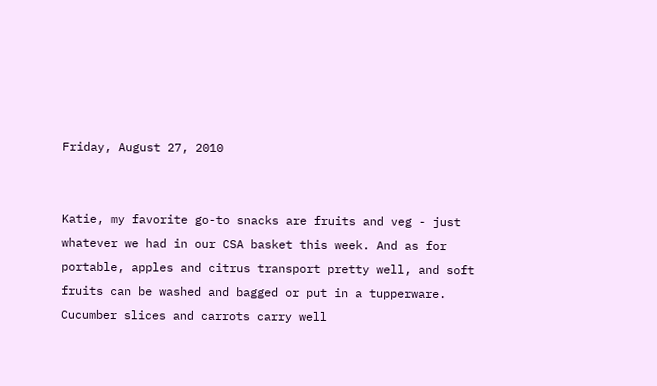Friday, August 27, 2010


Katie, my favorite go-to snacks are fruits and veg - just whatever we had in our CSA basket this week. And as for portable, apples and citrus transport pretty well, and soft fruits can be washed and bagged or put in a tupperware. Cucumber slices and carrots carry well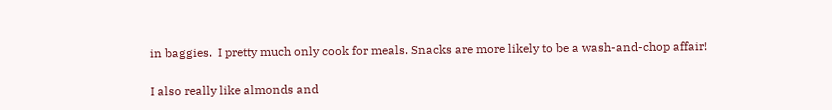in baggies.  I pretty much only cook for meals. Snacks are more likely to be a wash-and-chop affair!

I also really like almonds and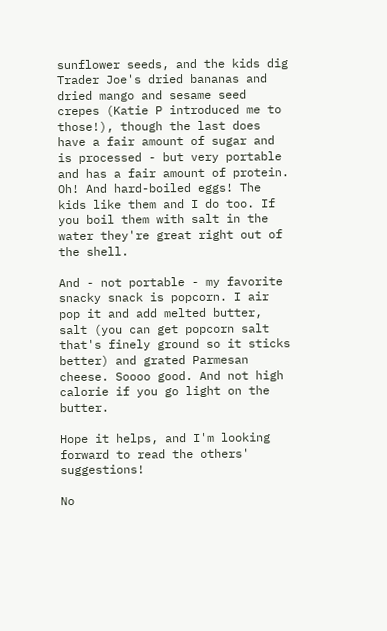sunflower seeds, and the kids dig Trader Joe's dried bananas and dried mango and sesame seed crepes (Katie P introduced me to those!), though the last does have a fair amount of sugar and is processed - but very portable and has a fair amount of protein.  Oh! And hard-boiled eggs! The kids like them and I do too. If you boil them with salt in the water they're great right out of the shell.

And - not portable - my favorite snacky snack is popcorn. I air pop it and add melted butter, salt (you can get popcorn salt that's finely ground so it sticks better) and grated Parmesan cheese. Soooo good. And not high calorie if you go light on the butter.

Hope it helps, and I'm looking forward to read the others' suggestions!

No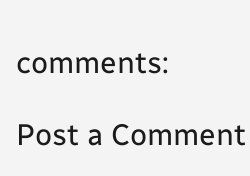comments:

Post a Comment